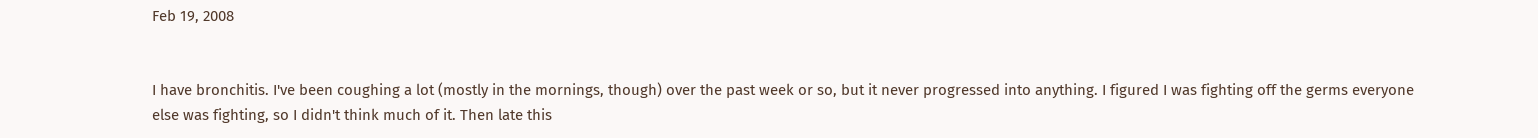Feb 19, 2008


I have bronchitis. I've been coughing a lot (mostly in the mornings, though) over the past week or so, but it never progressed into anything. I figured I was fighting off the germs everyone else was fighting, so I didn't think much of it. Then late this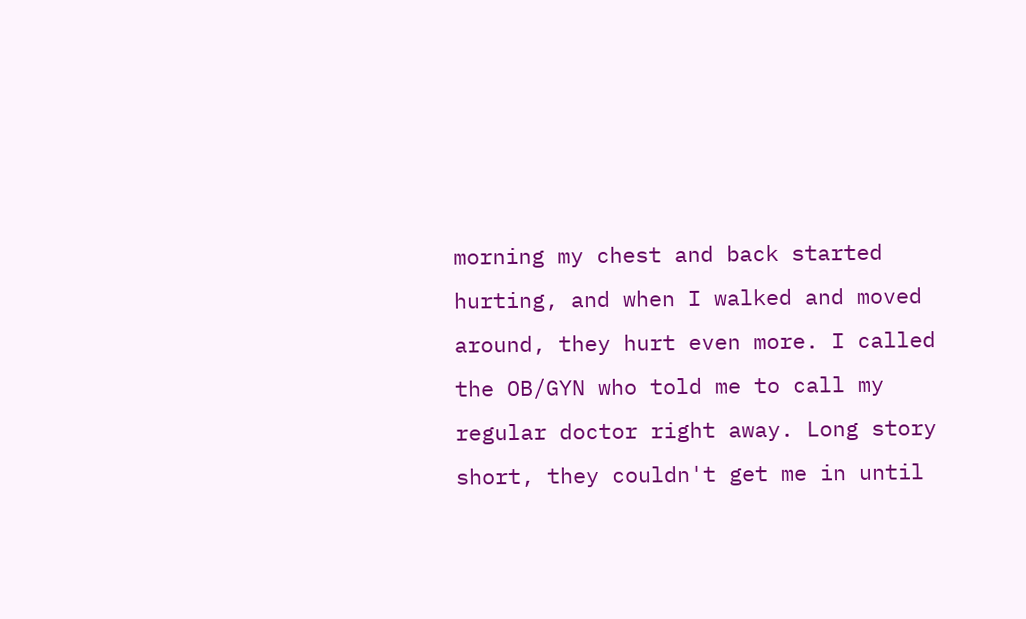morning my chest and back started hurting, and when I walked and moved around, they hurt even more. I called the OB/GYN who told me to call my regular doctor right away. Long story short, they couldn't get me in until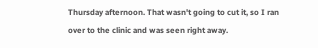Thursday afternoon. That wasn't going to cut it, so I ran over to the clinic and was seen right away.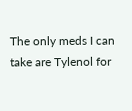The only meds I can take are Tylenol for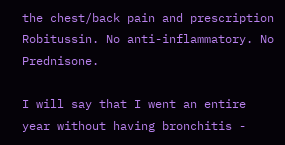the chest/back pain and prescription Robitussin. No anti-inflammatory. No Prednisone.

I will say that I went an entire year without having bronchitis -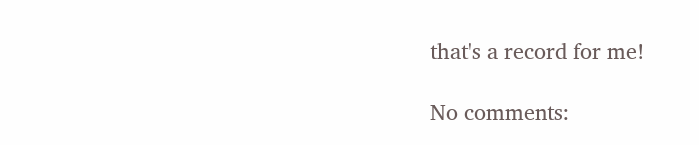that's a record for me!

No comments: